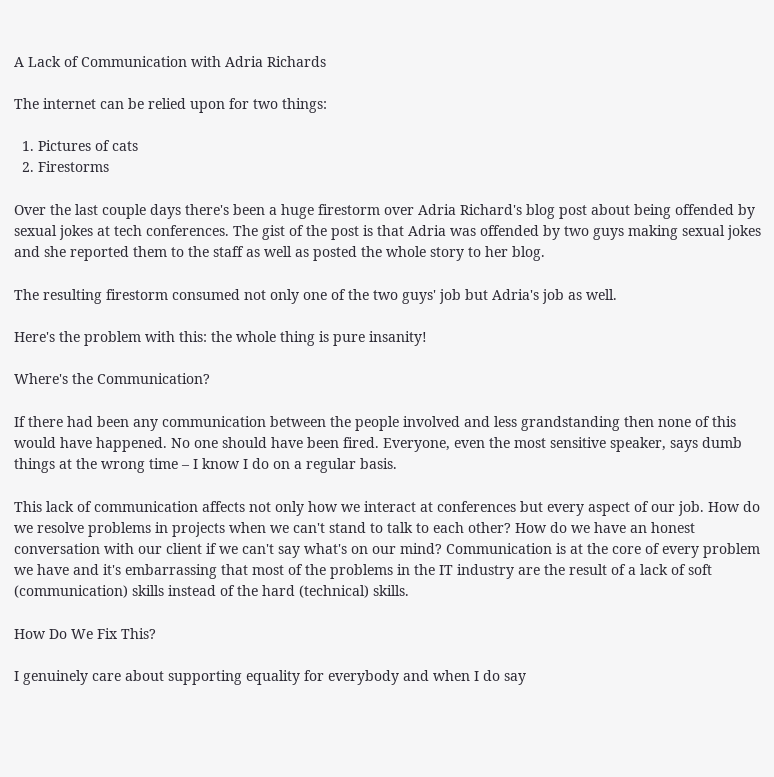A Lack of Communication with Adria Richards

The internet can be relied upon for two things:

  1. Pictures of cats
  2. Firestorms

Over the last couple days there's been a huge firestorm over Adria Richard's blog post about being offended by sexual jokes at tech conferences. The gist of the post is that Adria was offended by two guys making sexual jokes and she reported them to the staff as well as posted the whole story to her blog.

The resulting firestorm consumed not only one of the two guys' job but Adria's job as well.

Here's the problem with this: the whole thing is pure insanity!

Where's the Communication?

If there had been any communication between the people involved and less grandstanding then none of this would have happened. No one should have been fired. Everyone, even the most sensitive speaker, says dumb things at the wrong time – I know I do on a regular basis.

This lack of communication affects not only how we interact at conferences but every aspect of our job. How do we resolve problems in projects when we can't stand to talk to each other? How do we have an honest conversation with our client if we can't say what's on our mind? Communication is at the core of every problem we have and it's embarrassing that most of the problems in the IT industry are the result of a lack of soft (communication) skills instead of the hard (technical) skills.

How Do We Fix This?

I genuinely care about supporting equality for everybody and when I do say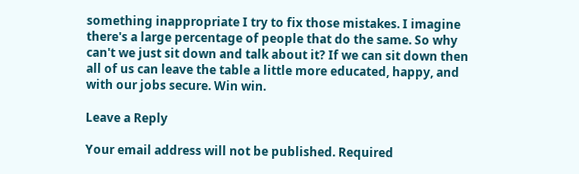something inappropriate I try to fix those mistakes. I imagine there's a large percentage of people that do the same. So why can't we just sit down and talk about it? If we can sit down then all of us can leave the table a little more educated, happy, and with our jobs secure. Win win.

Leave a Reply

Your email address will not be published. Required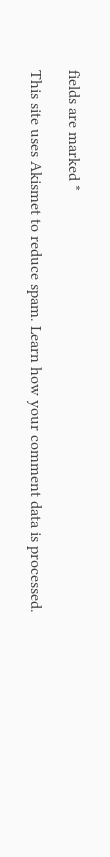fields are marked *

This site uses Akismet to reduce spam. Learn how your comment data is processed.